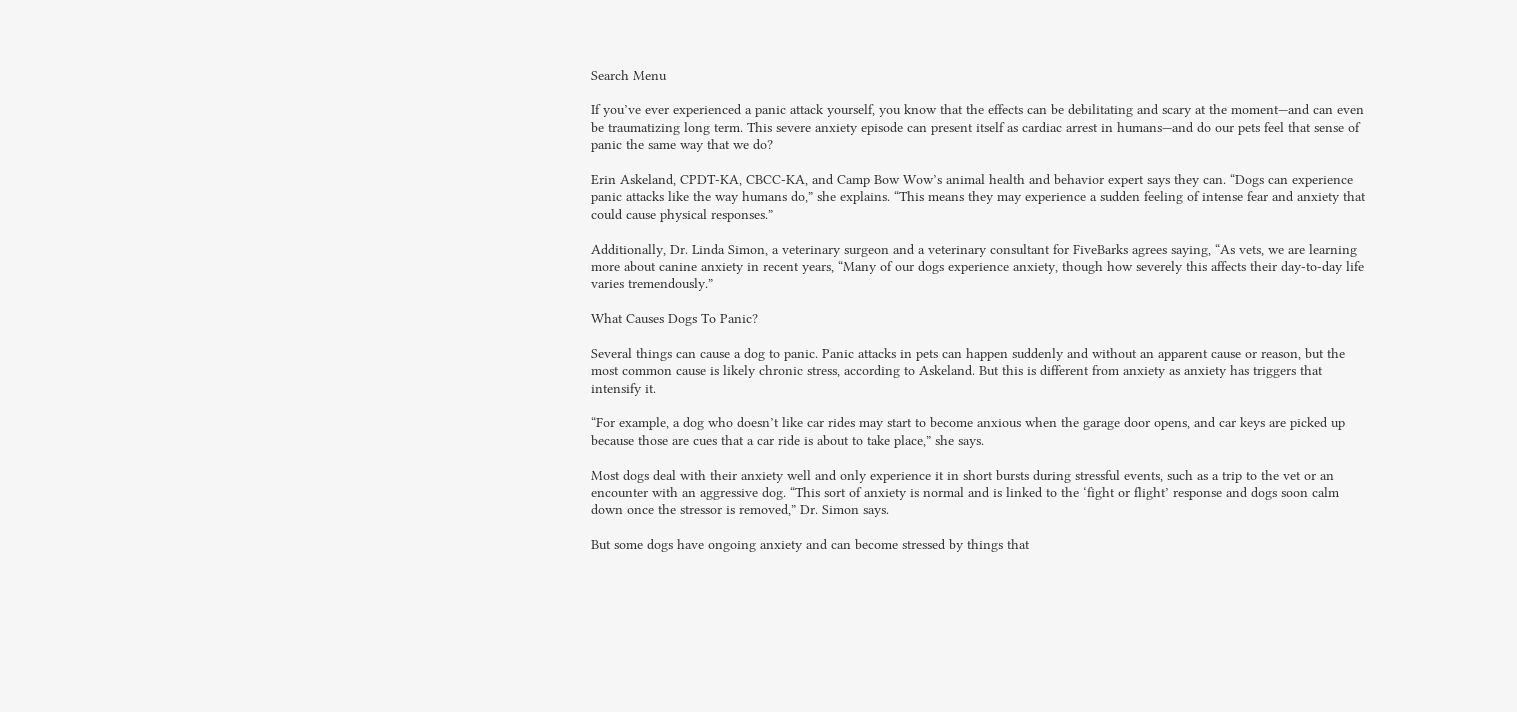Search Menu

If you’ve ever experienced a panic attack yourself, you know that the effects can be debilitating and scary at the moment—and can even be traumatizing long term. This severe anxiety episode can present itself as cardiac arrest in humans—and do our pets feel that sense of panic the same way that we do?

Erin Askeland, CPDT-KA, CBCC-KA, and Camp Bow Wow’s animal health and behavior expert says they can. “Dogs can experience panic attacks like the way humans do,” she explains. “This means they may experience a sudden feeling of intense fear and anxiety that could cause physical responses.”

Additionally, Dr. Linda Simon, a veterinary surgeon and a veterinary consultant for FiveBarks agrees saying, “As vets, we are learning more about canine anxiety in recent years, “Many of our dogs experience anxiety, though how severely this affects their day-to-day life varies tremendously.”

What Causes Dogs To Panic?

Several things can cause a dog to panic. Panic attacks in pets can happen suddenly and without an apparent cause or reason, but the most common cause is likely chronic stress, according to Askeland. But this is different from anxiety as anxiety has triggers that intensify it.

“For example, a dog who doesn’t like car rides may start to become anxious when the garage door opens, and car keys are picked up because those are cues that a car ride is about to take place,” she says.

Most dogs deal with their anxiety well and only experience it in short bursts during stressful events, such as a trip to the vet or an encounter with an aggressive dog. “This sort of anxiety is normal and is linked to the ‘fight or flight’ response and dogs soon calm down once the stressor is removed,” Dr. Simon says.

But some dogs have ongoing anxiety and can become stressed by things that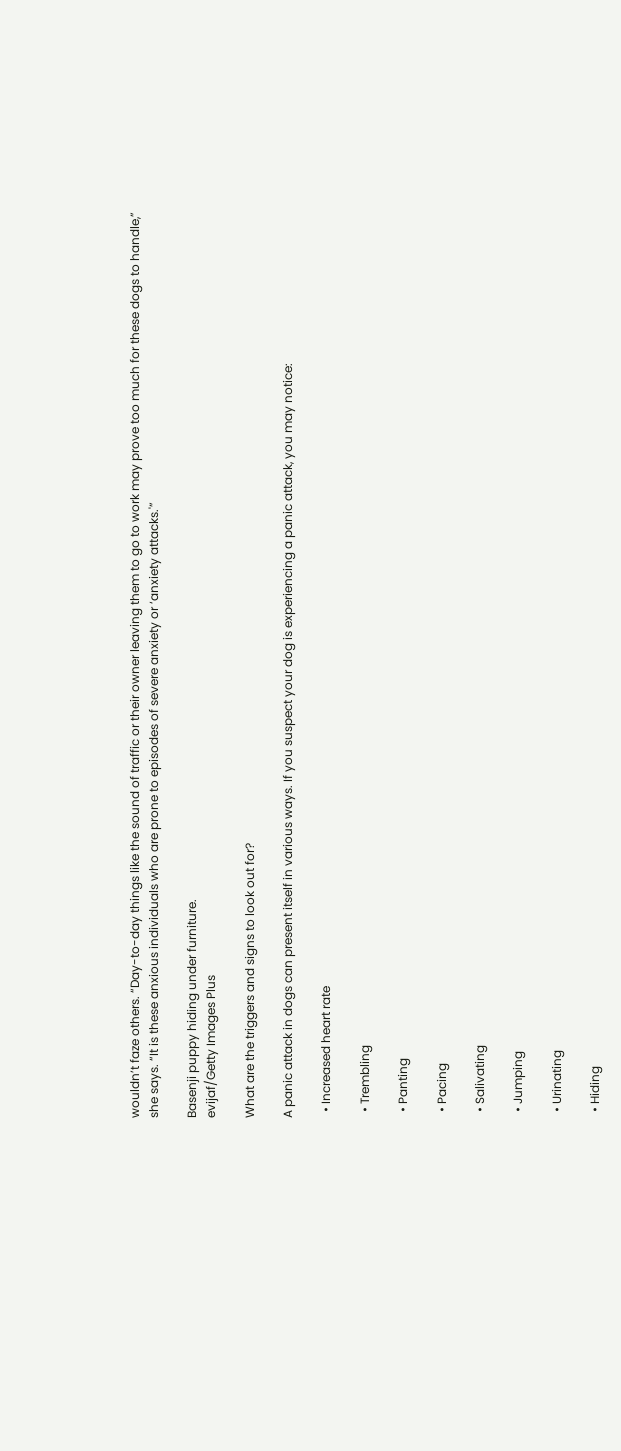wouldn’t faze others. “Day-to-day things like the sound of traffic or their owner leaving them to go to work may prove too much for these dogs to handle,” she says. “It is these anxious individuals who are prone to episodes of severe anxiety or ‘anxiety attacks.'”

Basenji puppy hiding under furniture.
evijaf/Getty Images Plus

What are the triggers and signs to look out for?

A panic attack in dogs can present itself in various ways. If you suspect your dog is experiencing a panic attack, you may notice:

  • Increased heart rate

  • Trembling

  • Panting

  • Pacing

  • Salivating

  • Jumping

  • Urinating

  • Hiding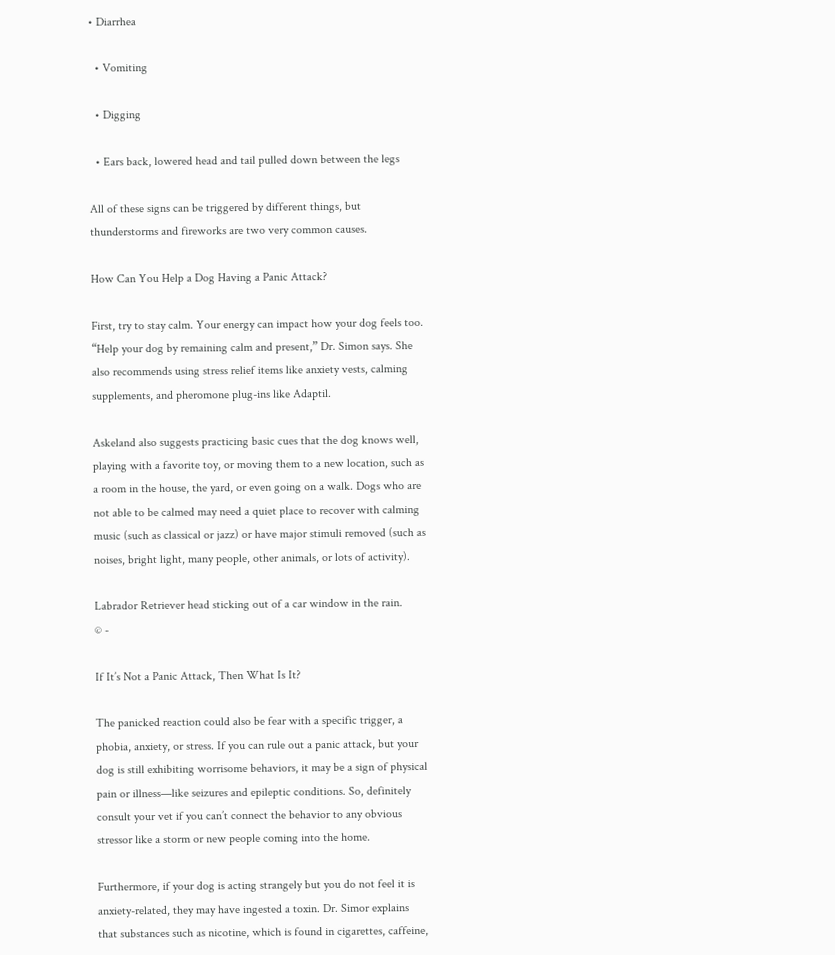• Diarrhea

  • Vomiting

  • Digging

  • Ears back, lowered head and tail pulled down between the legs

All of these signs can be triggered by different things, but thunderstorms and fireworks are two very common causes.

How Can You Help a Dog Having a Panic Attack?

First, try to stay calm. Your energy can impact how your dog feels too. “Help your dog by remaining calm and present,” Dr. Simon says. She also recommends using stress relief items like anxiety vests, calming supplements, and pheromone plug-ins like Adaptil.

Askeland also suggests practicing basic cues that the dog knows well, playing with a favorite toy, or moving them to a new location, such as a room in the house, the yard, or even going on a walk. Dogs who are not able to be calmed may need a quiet place to recover with calming music (such as classical or jazz) or have major stimuli removed (such as noises, bright light, many people, other animals, or lots of activity).

Labrador Retriever head sticking out of a car window in the rain.
© -

If It’s Not a Panic Attack, Then What Is It?

The panicked reaction could also be fear with a specific trigger, a phobia, anxiety, or stress. If you can rule out a panic attack, but your dog is still exhibiting worrisome behaviors, it may be a sign of physical pain or illness—like seizures and epileptic conditions. So, definitely consult your vet if you can’t connect the behavior to any obvious stressor like a storm or new people coming into the home.

Furthermore, if your dog is acting strangely but you do not feel it is anxiety-related, they may have ingested a toxin. Dr. Simor explains that substances such as nicotine, which is found in cigarettes, caffeine,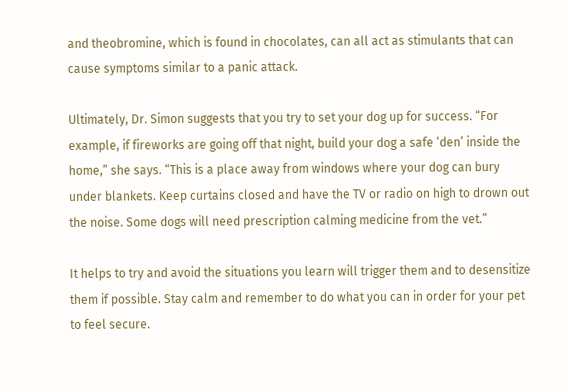and theobromine, which is found in chocolates, can all act as stimulants that can cause symptoms similar to a panic attack.

Ultimately, Dr. Simon suggests that you try to set your dog up for success. “For example, if fireworks are going off that night, build your dog a safe ‘den’ inside the home,” she says. “This is a place away from windows where your dog can bury under blankets. Keep curtains closed and have the TV or radio on high to drown out the noise. Some dogs will need prescription calming medicine from the vet.”

It helps to try and avoid the situations you learn will trigger them and to desensitize them if possible. Stay calm and remember to do what you can in order for your pet to feel secure.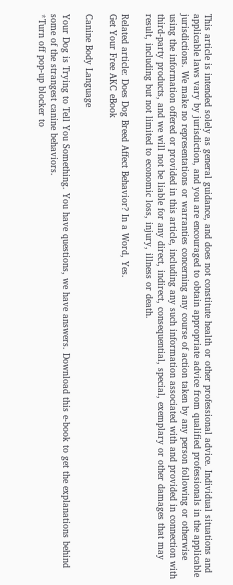This article is intended solely as general guidance, and does not constitute health or other professional advice. Individual situations and applicable laws vary by jurisdiction, and you are encouraged to obtain appropriate advice from qualified professionals in the applicable jurisdictions. We make no representations or warranties concerning any course of action taken by any person following or otherwise using the information offered or provided in this article, including any such information associated with and provided in connection with third-party products, and we will not be liable for any direct, indirect, consequential, special, exemplary or other damages that may result, including but not limited to economic loss, injury, illness or death.

Related article: Does Dog Breed Affect Behavior? In a Word, Yes.
Get Your Free AKC eBook

Canine Body Language

Your Dog is Trying to Tell You Something. You have questions, we have answers. Download this e-book to get the explanations behind some of the strangest canine behaviors.
*Turn off pop-up blocker to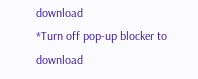download
*Turn off pop-up blocker to download